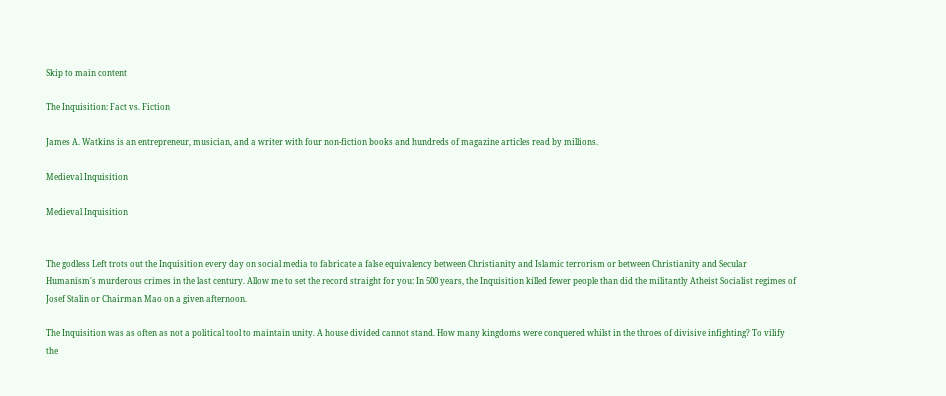Skip to main content

The Inquisition: Fact vs. Fiction

James A. Watkins is an entrepreneur, musician, and a writer with four non-fiction books and hundreds of magazine articles read by millions.

Medieval Inquisition

Medieval Inquisition


The godless Left trots out the Inquisition every day on social media to fabricate a false equivalency between Christianity and Islamic terrorism or between Christianity and Secular Humanism's murderous crimes in the last century. Allow me to set the record straight for you: In 500 years, the Inquisition killed fewer people than did the militantly Atheist Socialist regimes of Josef Stalin or Chairman Mao on a given afternoon.

The Inquisition was as often as not a political tool to maintain unity. A house divided cannot stand. How many kingdoms were conquered whilst in the throes of divisive infighting? To vilify the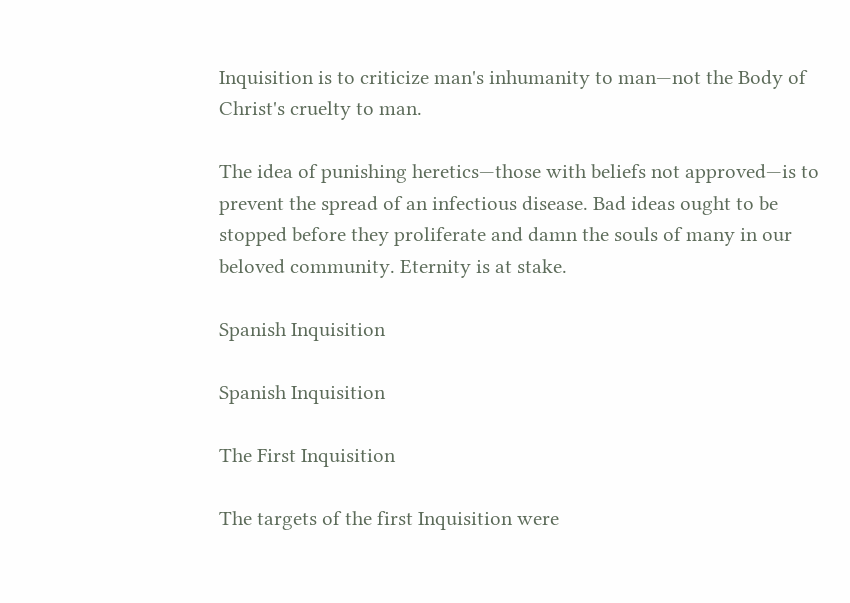Inquisition is to criticize man's inhumanity to man—not the Body of Christ's cruelty to man.

The idea of punishing heretics—those with beliefs not approved—is to prevent the spread of an infectious disease. Bad ideas ought to be stopped before they proliferate and damn the souls of many in our beloved community. Eternity is at stake.

Spanish Inquisition

Spanish Inquisition

The First Inquisition

The targets of the first Inquisition were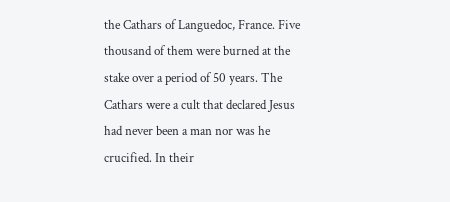the Cathars of Languedoc, France. Five thousand of them were burned at the stake over a period of 50 years. The Cathars were a cult that declared Jesus had never been a man nor was he crucified. In their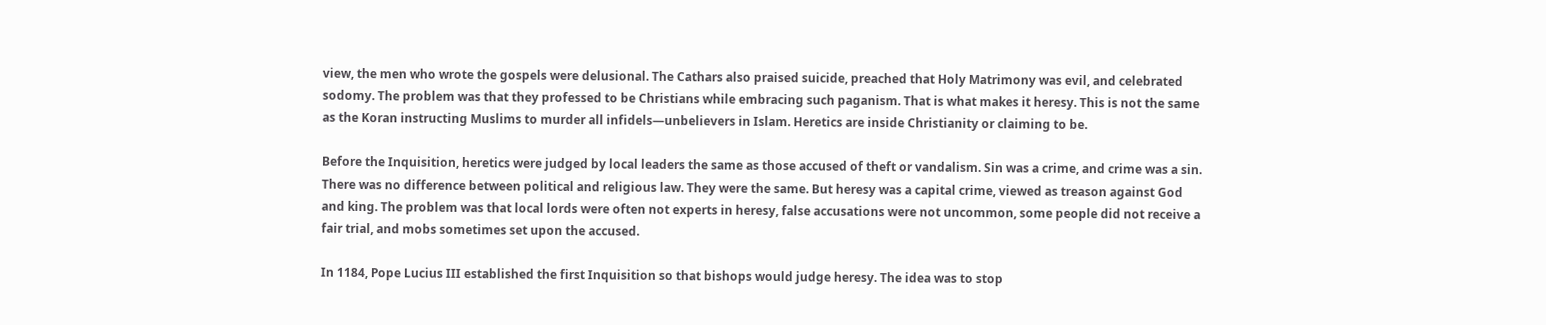view, the men who wrote the gospels were delusional. The Cathars also praised suicide, preached that Holy Matrimony was evil, and celebrated sodomy. The problem was that they professed to be Christians while embracing such paganism. That is what makes it heresy. This is not the same as the Koran instructing Muslims to murder all infidels—unbelievers in Islam. Heretics are inside Christianity or claiming to be.

Before the Inquisition, heretics were judged by local leaders the same as those accused of theft or vandalism. Sin was a crime, and crime was a sin. There was no difference between political and religious law. They were the same. But heresy was a capital crime, viewed as treason against God and king. The problem was that local lords were often not experts in heresy, false accusations were not uncommon, some people did not receive a fair trial, and mobs sometimes set upon the accused.

In 1184, Pope Lucius III established the first Inquisition so that bishops would judge heresy. The idea was to stop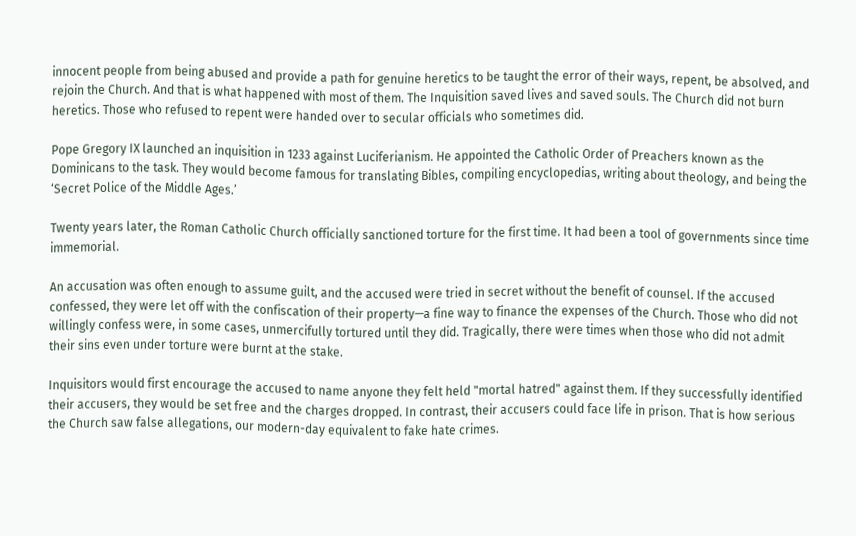innocent people from being abused and provide a path for genuine heretics to be taught the error of their ways, repent, be absolved, and rejoin the Church. And that is what happened with most of them. The Inquisition saved lives and saved souls. The Church did not burn heretics. Those who refused to repent were handed over to secular officials who sometimes did.

Pope Gregory IX launched an inquisition in 1233 against Luciferianism. He appointed the Catholic Order of Preachers known as the Dominicans to the task. They would become famous for translating Bibles, compiling encyclopedias, writing about theology, and being the ‘Secret Police of the Middle Ages.’

Twenty years later, the Roman Catholic Church officially sanctioned torture for the first time. It had been a tool of governments since time immemorial.

An accusation was often enough to assume guilt, and the accused were tried in secret without the benefit of counsel. If the accused confessed, they were let off with the confiscation of their property—a fine way to finance the expenses of the Church. Those who did not willingly confess were, in some cases, unmercifully tortured until they did. Tragically, there were times when those who did not admit their sins even under torture were burnt at the stake.

Inquisitors would first encourage the accused to name anyone they felt held "mortal hatred" against them. If they successfully identified their accusers, they would be set free and the charges dropped. In contrast, their accusers could face life in prison. That is how serious the Church saw false allegations, our modern-day equivalent to fake hate crimes.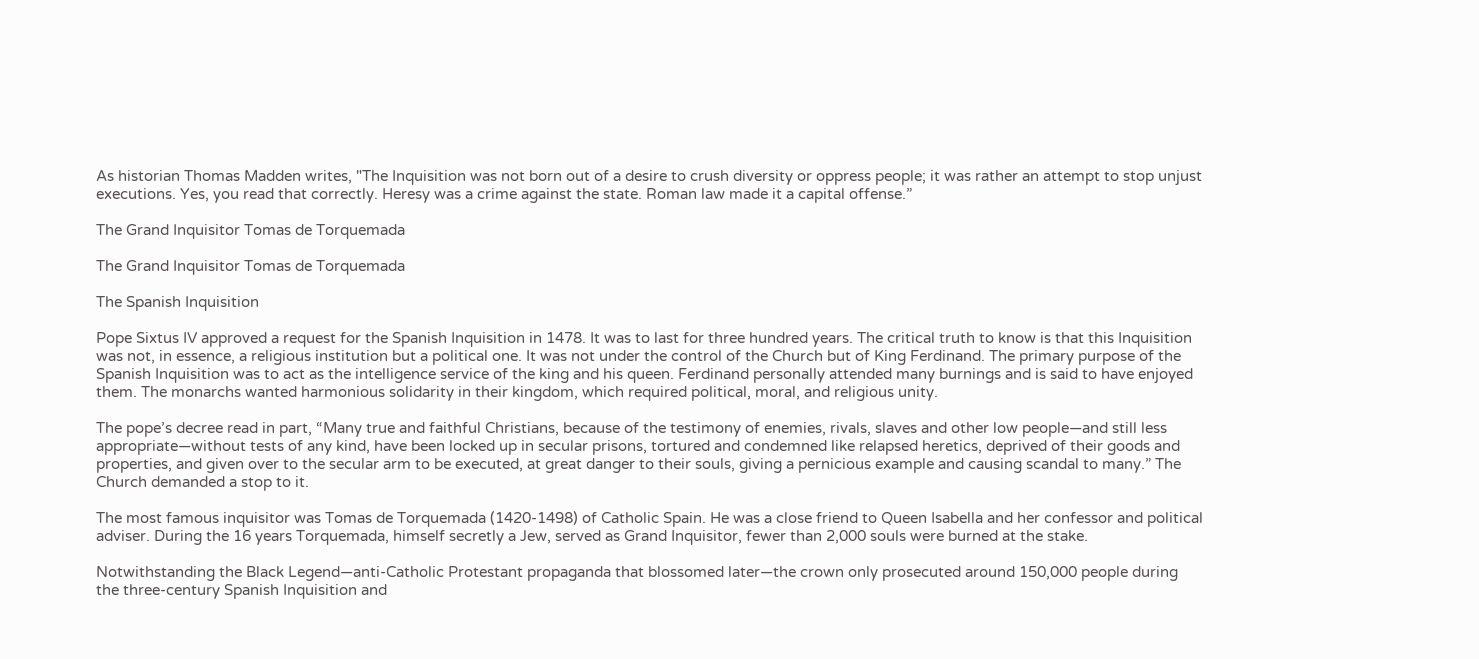As historian Thomas Madden writes, "The Inquisition was not born out of a desire to crush diversity or oppress people; it was rather an attempt to stop unjust executions. Yes, you read that correctly. Heresy was a crime against the state. Roman law made it a capital offense.”

The Grand Inquisitor Tomas de Torquemada

The Grand Inquisitor Tomas de Torquemada

The Spanish Inquisition

Pope Sixtus IV approved a request for the Spanish Inquisition in 1478. It was to last for three hundred years. The critical truth to know is that this Inquisition was not, in essence, a religious institution but a political one. It was not under the control of the Church but of King Ferdinand. The primary purpose of the Spanish Inquisition was to act as the intelligence service of the king and his queen. Ferdinand personally attended many burnings and is said to have enjoyed them. The monarchs wanted harmonious solidarity in their kingdom, which required political, moral, and religious unity.

The pope’s decree read in part, “Many true and faithful Christians, because of the testimony of enemies, rivals, slaves and other low people—and still less appropriate—without tests of any kind, have been locked up in secular prisons, tortured and condemned like relapsed heretics, deprived of their goods and properties, and given over to the secular arm to be executed, at great danger to their souls, giving a pernicious example and causing scandal to many.” The Church demanded a stop to it.

The most famous inquisitor was Tomas de Torquemada (1420-1498) of Catholic Spain. He was a close friend to Queen Isabella and her confessor and political adviser. During the 16 years Torquemada, himself secretly a Jew, served as Grand Inquisitor, fewer than 2,000 souls were burned at the stake.

Notwithstanding the Black Legend—anti-Catholic Protestant propaganda that blossomed later—the crown only prosecuted around 150,000 people during the three-century Spanish Inquisition and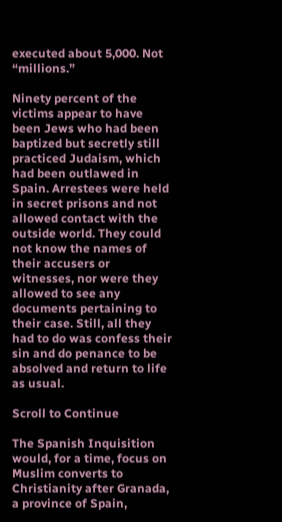executed about 5,000. Not “millions.”

Ninety percent of the victims appear to have been Jews who had been baptized but secretly still practiced Judaism, which had been outlawed in Spain. Arrestees were held in secret prisons and not allowed contact with the outside world. They could not know the names of their accusers or witnesses, nor were they allowed to see any documents pertaining to their case. Still, all they had to do was confess their sin and do penance to be absolved and return to life as usual.

Scroll to Continue

The Spanish Inquisition would, for a time, focus on Muslim converts to Christianity after Granada, a province of Spain,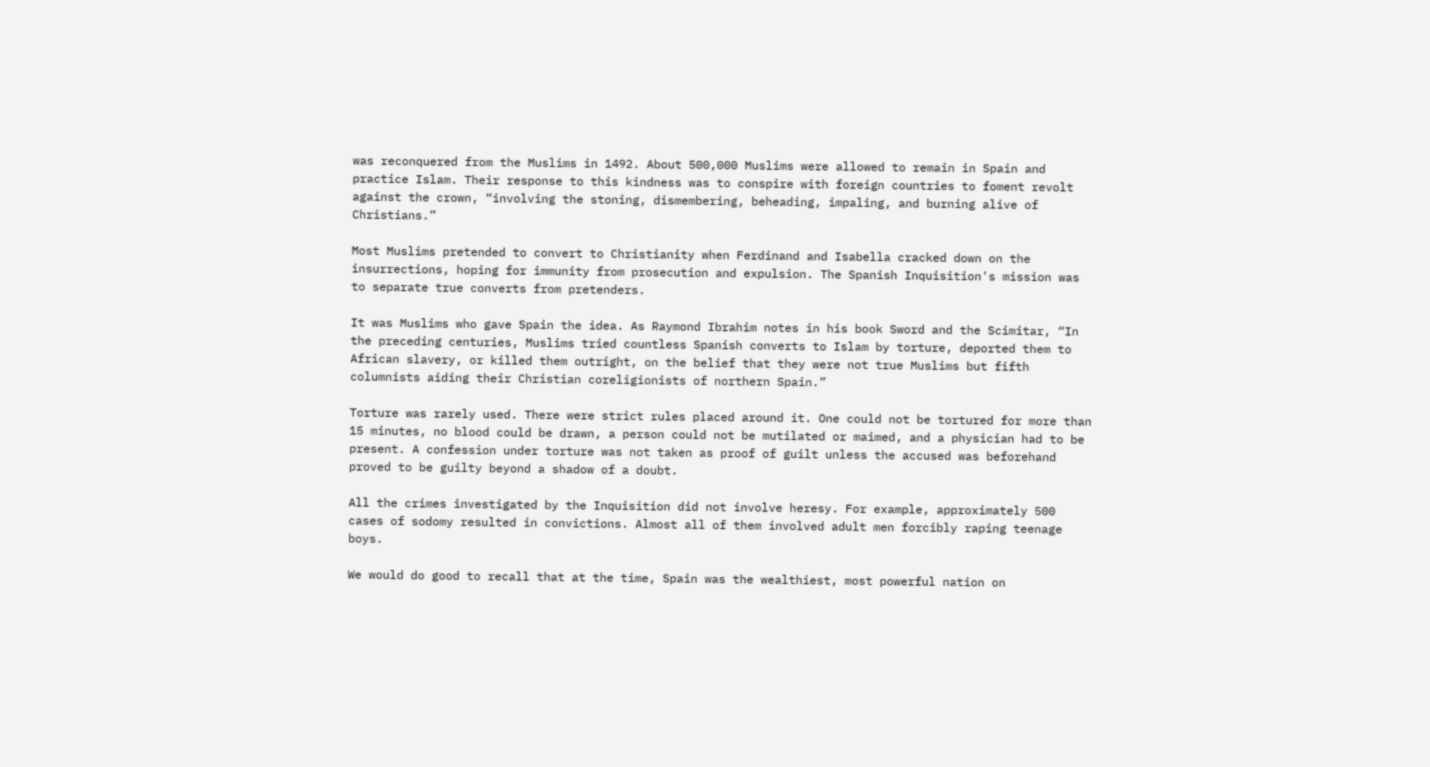was reconquered from the Muslims in 1492. About 500,000 Muslims were allowed to remain in Spain and practice Islam. Their response to this kindness was to conspire with foreign countries to foment revolt against the crown, “involving the stoning, dismembering, beheading, impaling, and burning alive of Christians.”

Most Muslims pretended to convert to Christianity when Ferdinand and Isabella cracked down on the insurrections, hoping for immunity from prosecution and expulsion. The Spanish Inquisition's mission was to separate true converts from pretenders.

It was Muslims who gave Spain the idea. As Raymond Ibrahim notes in his book Sword and the Scimitar, “In the preceding centuries, Muslims tried countless Spanish converts to Islam by torture, deported them to African slavery, or killed them outright, on the belief that they were not true Muslims but fifth columnists aiding their Christian coreligionists of northern Spain.”

Torture was rarely used. There were strict rules placed around it. One could not be tortured for more than 15 minutes, no blood could be drawn, a person could not be mutilated or maimed, and a physician had to be present. A confession under torture was not taken as proof of guilt unless the accused was beforehand proved to be guilty beyond a shadow of a doubt.

All the crimes investigated by the Inquisition did not involve heresy. For example, approximately 500 cases of sodomy resulted in convictions. Almost all of them involved adult men forcibly raping teenage boys.

We would do good to recall that at the time, Spain was the wealthiest, most powerful nation on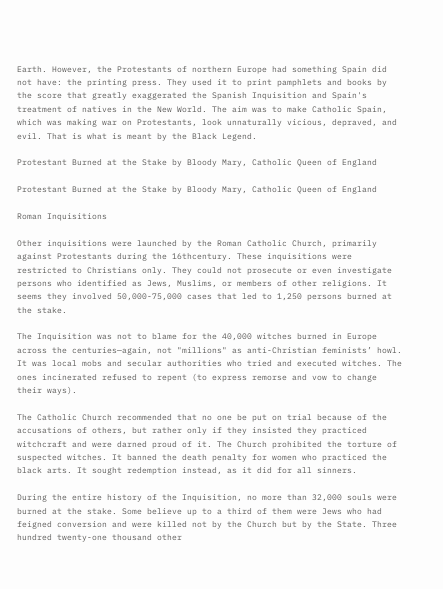Earth. However, the Protestants of northern Europe had something Spain did not have: the printing press. They used it to print pamphlets and books by the score that greatly exaggerated the Spanish Inquisition and Spain's treatment of natives in the New World. The aim was to make Catholic Spain, which was making war on Protestants, look unnaturally vicious, depraved, and evil. That is what is meant by the Black Legend.

Protestant Burned at the Stake by Bloody Mary, Catholic Queen of England

Protestant Burned at the Stake by Bloody Mary, Catholic Queen of England

Roman Inquisitions

Other inquisitions were launched by the Roman Catholic Church, primarily against Protestants during the 16thcentury. These inquisitions were restricted to Christians only. They could not prosecute or even investigate persons who identified as Jews, Muslims, or members of other religions. It seems they involved 50,000-75,000 cases that led to 1,250 persons burned at the stake.

The Inquisition was not to blame for the 40,000 witches burned in Europe across the centuries—again, not "millions" as anti-Christian feminists’ howl. It was local mobs and secular authorities who tried and executed witches. The ones incinerated refused to repent (to express remorse and vow to change their ways).

The Catholic Church recommended that no one be put on trial because of the accusations of others, but rather only if they insisted they practiced witchcraft and were darned proud of it. The Church prohibited the torture of suspected witches. It banned the death penalty for women who practiced the black arts. It sought redemption instead, as it did for all sinners.

During the entire history of the Inquisition, no more than 32,000 souls were burned at the stake. Some believe up to a third of them were Jews who had feigned conversion and were killed not by the Church but by the State. Three hundred twenty-one thousand other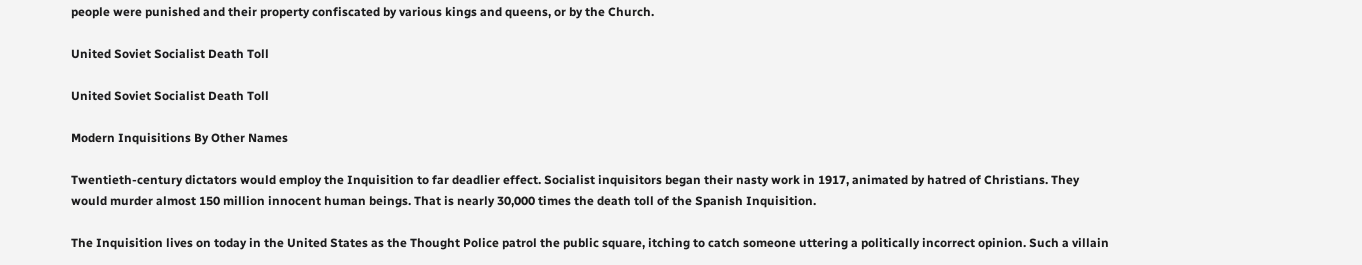people were punished and their property confiscated by various kings and queens, or by the Church.

United Soviet Socialist Death Toll

United Soviet Socialist Death Toll

Modern Inquisitions By Other Names

Twentieth-century dictators would employ the Inquisition to far deadlier effect. Socialist inquisitors began their nasty work in 1917, animated by hatred of Christians. They would murder almost 150 million innocent human beings. That is nearly 30,000 times the death toll of the Spanish Inquisition.

The Inquisition lives on today in the United States as the Thought Police patrol the public square, itching to catch someone uttering a politically incorrect opinion. Such a villain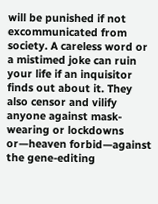will be punished if not excommunicated from society. A careless word or a mistimed joke can ruin your life if an inquisitor finds out about it. They also censor and vilify anyone against mask-wearing or lockdowns or—heaven forbid—against the gene-editing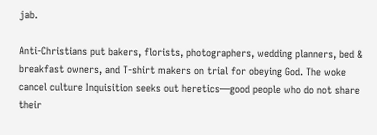jab.

Anti-Christians put bakers, florists, photographers, wedding planners, bed & breakfast owners, and T-shirt makers on trial for obeying God. The woke cancel culture Inquisition seeks out heretics—good people who do not share their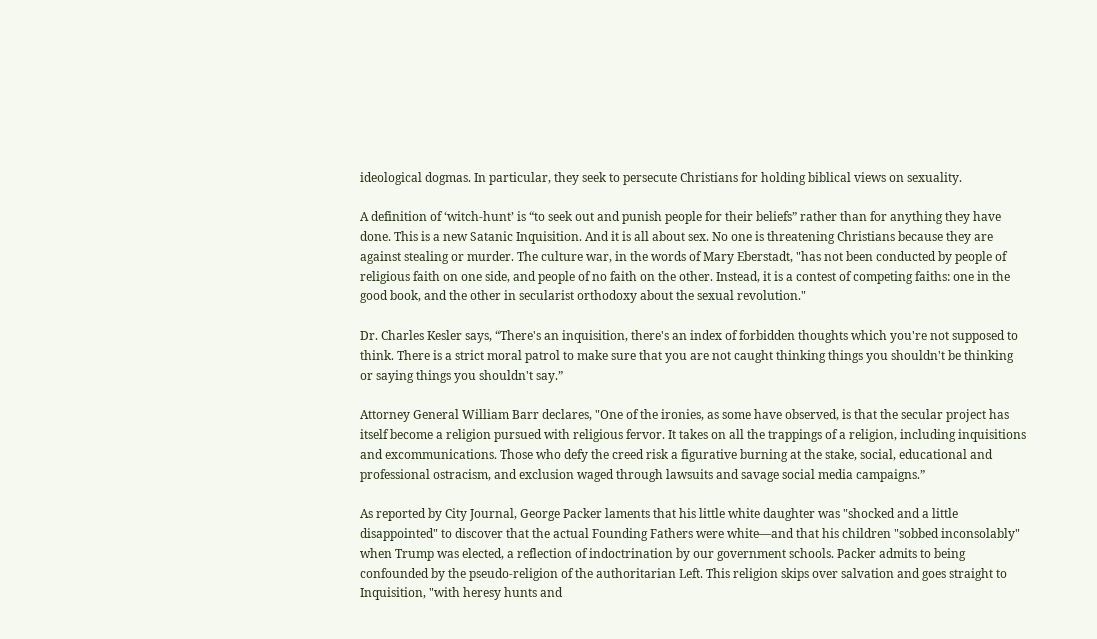ideological dogmas. In particular, they seek to persecute Christians for holding biblical views on sexuality.

A definition of ‘witch-hunt’ is “to seek out and punish people for their beliefs” rather than for anything they have done. This is a new Satanic Inquisition. And it is all about sex. No one is threatening Christians because they are against stealing or murder. The culture war, in the words of Mary Eberstadt, "has not been conducted by people of religious faith on one side, and people of no faith on the other. Instead, it is a contest of competing faiths: one in the good book, and the other in secularist orthodoxy about the sexual revolution."

Dr. Charles Kesler says, “There's an inquisition, there's an index of forbidden thoughts which you're not supposed to think. There is a strict moral patrol to make sure that you are not caught thinking things you shouldn't be thinking or saying things you shouldn't say.”

Attorney General William Barr declares, "One of the ironies, as some have observed, is that the secular project has itself become a religion pursued with religious fervor. It takes on all the trappings of a religion, including inquisitions and excommunications. Those who defy the creed risk a figurative burning at the stake, social, educational and professional ostracism, and exclusion waged through lawsuits and savage social media campaigns.”

As reported by City Journal, George Packer laments that his little white daughter was "shocked and a little disappointed" to discover that the actual Founding Fathers were white—and that his children "sobbed inconsolably" when Trump was elected, a reflection of indoctrination by our government schools. Packer admits to being confounded by the pseudo-religion of the authoritarian Left. This religion skips over salvation and goes straight to Inquisition, "with heresy hunts and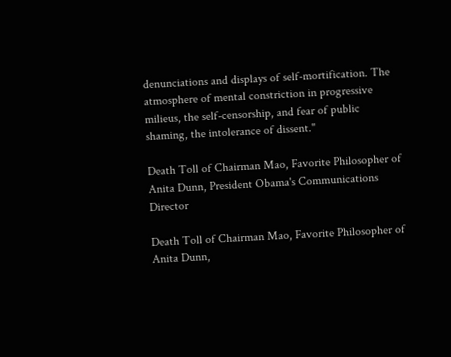denunciations and displays of self-mortification. The atmosphere of mental constriction in progressive milieus, the self-censorship, and fear of public shaming, the intolerance of dissent."

Death Toll of Chairman Mao, Favorite Philosopher of Anita Dunn, President Obama's Communications Director

Death Toll of Chairman Mao, Favorite Philosopher of Anita Dunn,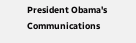President Obama's Communications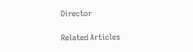Director

Related Articles